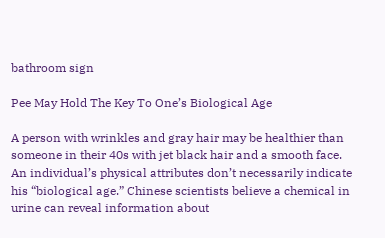bathroom sign

Pee May Hold The Key To One’s Biological Age

A person with wrinkles and gray hair may be healthier than someone in their 40s with jet black hair and a smooth face. An individual’s physical attributes don’t necessarily indicate his “biological age.” Chinese scientists believe a chemical in urine can reveal information about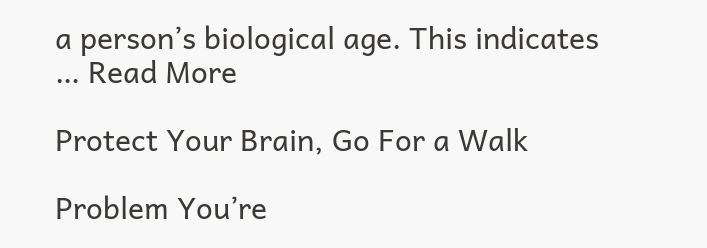a person’s biological age. This indicates … Read More

Protect Your Brain, Go For a Walk

Problem You’re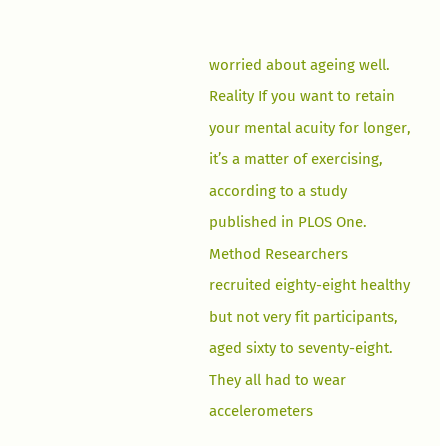worried about ageing well. Reality If you want to retain your mental acuity for longer, it’s a matter of exercising, according to a study published in PLOS One. Method Researchers recruited eighty-eight healthy but not very fit participants, aged sixty to seventy-eight. They all had to wear accelerometers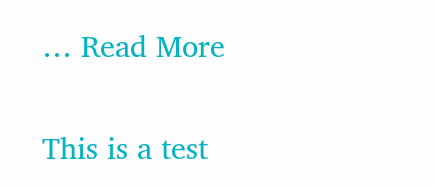… Read More

This is a test